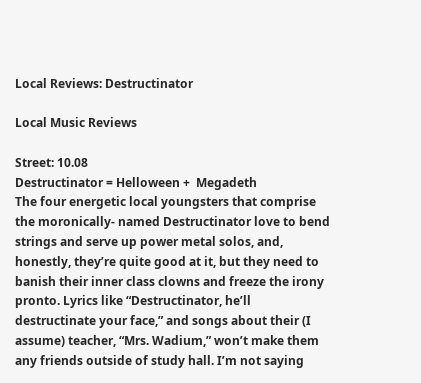Local Reviews: Destructinator

Local Music Reviews

Street: 10.08
Destructinator = Helloween +  Megadeth
The four energetic local youngsters that comprise the moronically- named Destructinator love to bend strings and serve up power metal solos, and, honestly, they’re quite good at it, but they need to banish their inner class clowns and freeze the irony pronto. Lyrics like “Destructinator, he’ll destructinate your face,” and songs about their (I assume) teacher, “Mrs. Wadium,” won’t make them any friends outside of study hall. I’m not saying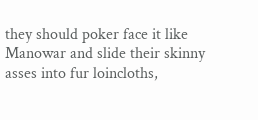they should poker face it like Manowar and slide their skinny asses into fur loincloths,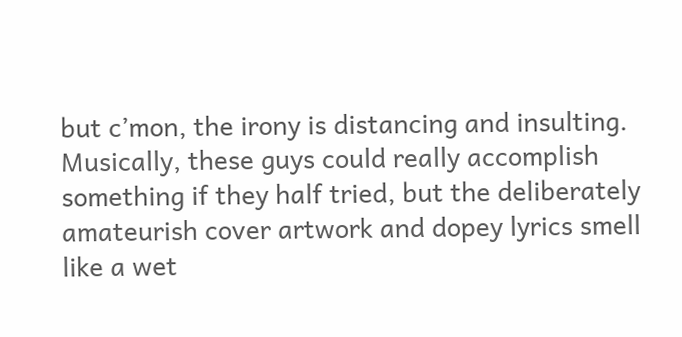but c’mon, the irony is distancing and insulting. Musically, these guys could really accomplish something if they half tried, but the deliberately amateurish cover artwork and dopey lyrics smell like a wet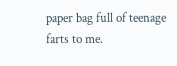paper bag full of teenage farts to me.